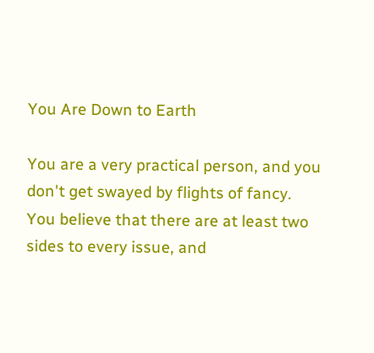You Are Down to Earth

You are a very practical person, and you don't get swayed by flights of fancy.
You believe that there are at least two sides to every issue, and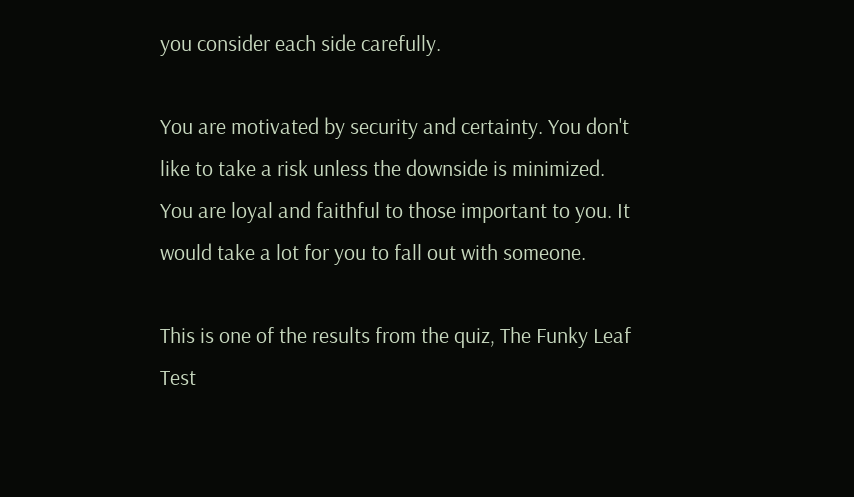you consider each side carefully.

You are motivated by security and certainty. You don't like to take a risk unless the downside is minimized.
You are loyal and faithful to those important to you. It would take a lot for you to fall out with someone.

This is one of the results from the quiz, The Funky Leaf Test